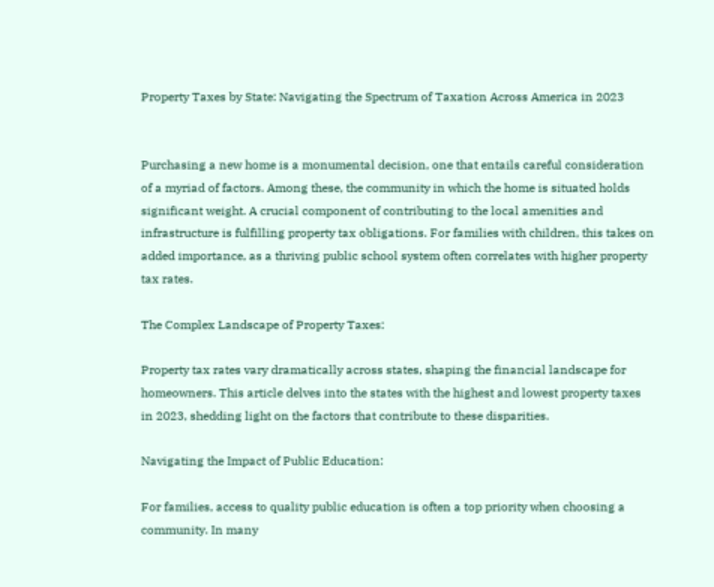Property Taxes by State: Navigating the Spectrum of Taxation Across America in 2023


Purchasing a new home is a monumental decision, one that entails careful consideration of a myriad of factors. Among these, the community in which the home is situated holds significant weight. A crucial component of contributing to the local amenities and infrastructure is fulfilling property tax obligations. For families with children, this takes on added importance, as a thriving public school system often correlates with higher property tax rates.

The Complex Landscape of Property Taxes:

Property tax rates vary dramatically across states, shaping the financial landscape for homeowners. This article delves into the states with the highest and lowest property taxes in 2023, shedding light on the factors that contribute to these disparities.

Navigating the Impact of Public Education:

For families, access to quality public education is often a top priority when choosing a community. In many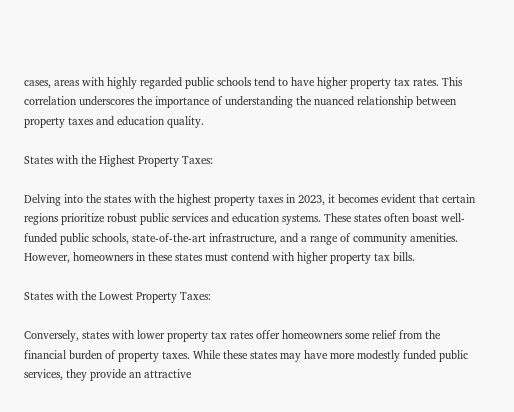cases, areas with highly regarded public schools tend to have higher property tax rates. This correlation underscores the importance of understanding the nuanced relationship between property taxes and education quality.

States with the Highest Property Taxes:

Delving into the states with the highest property taxes in 2023, it becomes evident that certain regions prioritize robust public services and education systems. These states often boast well-funded public schools, state-of-the-art infrastructure, and a range of community amenities. However, homeowners in these states must contend with higher property tax bills.

States with the Lowest Property Taxes:

Conversely, states with lower property tax rates offer homeowners some relief from the financial burden of property taxes. While these states may have more modestly funded public services, they provide an attractive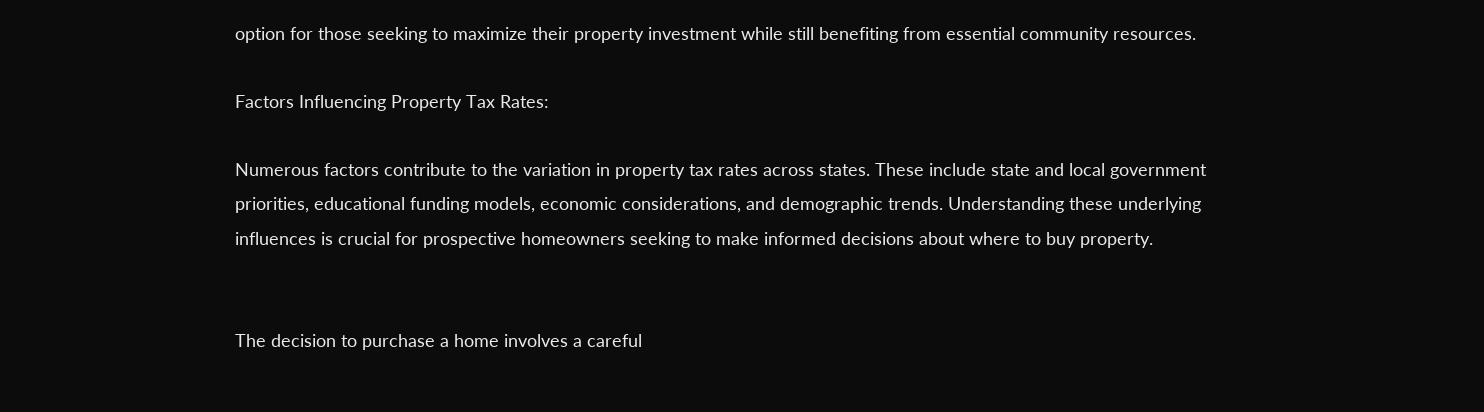option for those seeking to maximize their property investment while still benefiting from essential community resources.

Factors Influencing Property Tax Rates:

Numerous factors contribute to the variation in property tax rates across states. These include state and local government priorities, educational funding models, economic considerations, and demographic trends. Understanding these underlying influences is crucial for prospective homeowners seeking to make informed decisions about where to buy property.


The decision to purchase a home involves a careful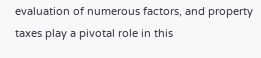evaluation of numerous factors, and property taxes play a pivotal role in this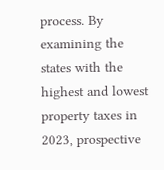process. By examining the states with the highest and lowest property taxes in 2023, prospective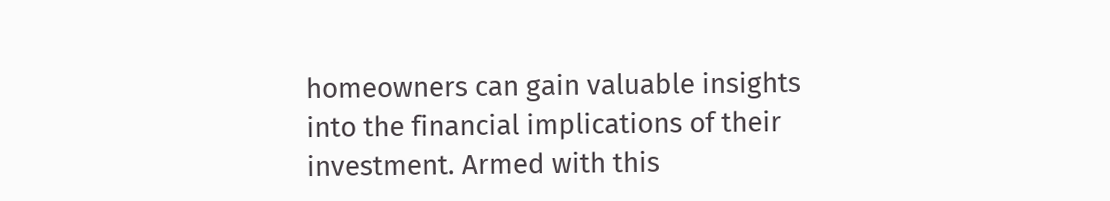homeowners can gain valuable insights into the financial implications of their investment. Armed with this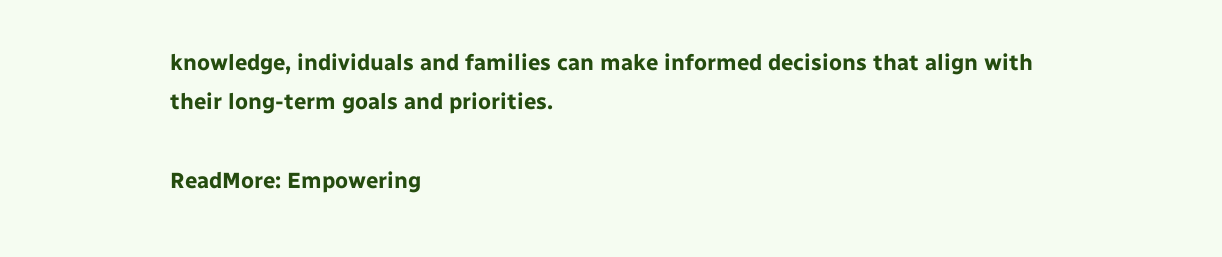knowledge, individuals and families can make informed decisions that align with their long-term goals and priorities.

ReadMore: Empowering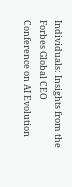Individuals: Insights from the Forbes Global CEO Conference on AI Evolution